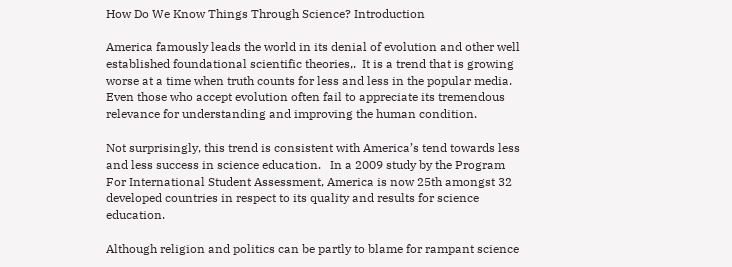How Do We Know Things Through Science? Introduction

America famously leads the world in its denial of evolution and other well established foundational scientific theories,.  It is a trend that is growing worse at a time when truth counts for less and less in the popular media. Even those who accept evolution often fail to appreciate its tremendous relevance for understanding and improving the human condition.

Not surprisingly, this trend is consistent with America’s tend towards less and less success in science education.   In a 2009 study by the Program For International Student Assessment, America is now 25th amongst 32 developed countries in respect to its quality and results for science education.

Although religion and politics can be partly to blame for rampant science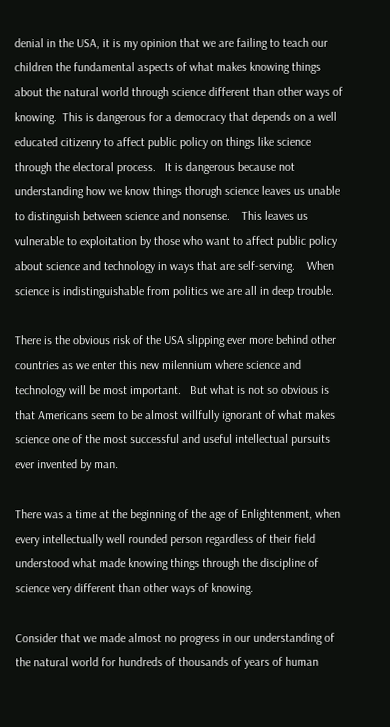denial in the USA, it is my opinion that we are failing to teach our children the fundamental aspects of what makes knowing things about the natural world through science different than other ways of knowing.  This is dangerous for a democracy that depends on a well educated citizenry to affect public policy on things like science through the electoral process.   It is dangerous because not understanding how we know things thorugh science leaves us unable to distinguish between science and nonsense.    This leaves us vulnerable to exploitation by those who want to affect public policy about science and technology in ways that are self-serving.    When science is indistinguishable from politics we are all in deep trouble.

There is the obvious risk of the USA slipping ever more behind other countries as we enter this new milennium where science and technology will be most important.   But what is not so obvious is that Americans seem to be almost willfully ignorant of what makes science one of the most successful and useful intellectual pursuits ever invented by man.

There was a time at the beginning of the age of Enlightenment, when every intellectually well rounded person regardless of their field understood what made knowing things through the discipline of science very different than other ways of knowing.

Consider that we made almost no progress in our understanding of the natural world for hundreds of thousands of years of human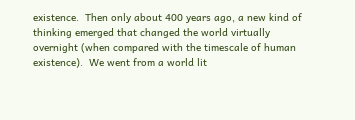existence.  Then only about 400 years ago, a new kind of thinking emerged that changed the world virtually overnight (when compared with the timescale of human existence).  We went from a world lit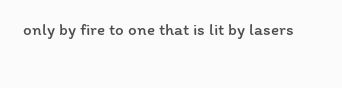only by fire to one that is lit by lasers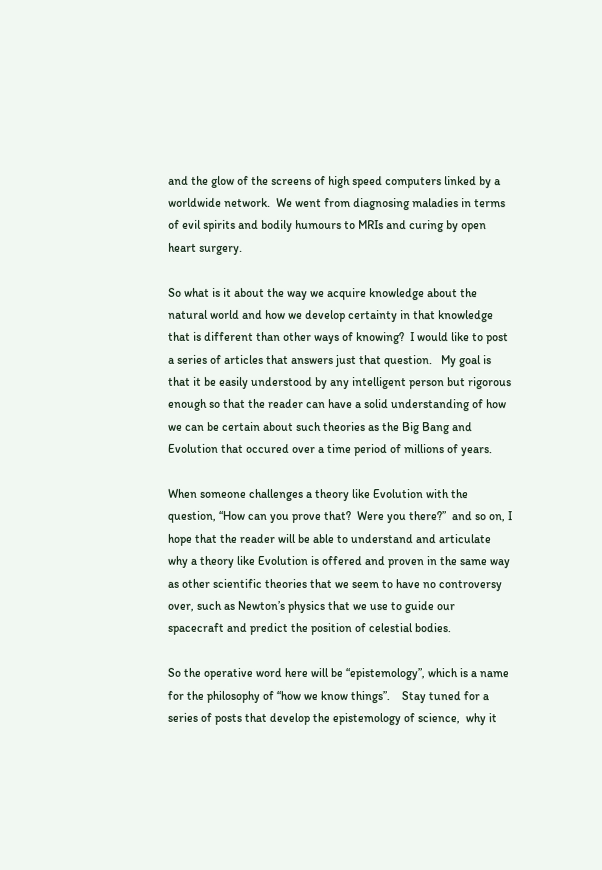and the glow of the screens of high speed computers linked by a worldwide network.  We went from diagnosing maladies in terms of evil spirits and bodily humours to MRIs and curing by open heart surgery.

So what is it about the way we acquire knowledge about the natural world and how we develop certainty in that knowledge that is different than other ways of knowing?  I would like to post a series of articles that answers just that question.   My goal is that it be easily understood by any intelligent person but rigorous enough so that the reader can have a solid understanding of how we can be certain about such theories as the Big Bang and Evolution that occured over a time period of millions of years.

When someone challenges a theory like Evolution with the question, “How can you prove that?  Were you there?”  and so on, I hope that the reader will be able to understand and articulate why a theory like Evolution is offered and proven in the same way as other scientific theories that we seem to have no controversy over, such as Newton’s physics that we use to guide our spacecraft and predict the position of celestial bodies.

So the operative word here will be “epistemology”, which is a name for the philosophy of “how we know things”.    Stay tuned for a series of posts that develop the epistemology of science,  why it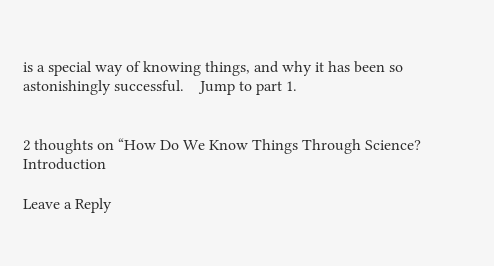is a special way of knowing things, and why it has been so astonishingly successful.    Jump to part 1.


2 thoughts on “How Do We Know Things Through Science? Introduction

Leave a Reply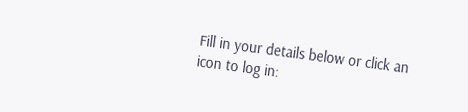Fill in your details below or click an icon to log in: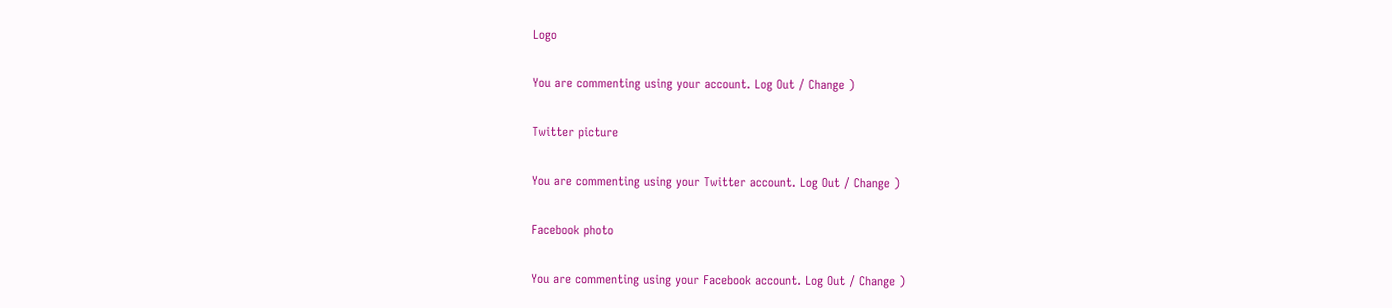Logo

You are commenting using your account. Log Out / Change )

Twitter picture

You are commenting using your Twitter account. Log Out / Change )

Facebook photo

You are commenting using your Facebook account. Log Out / Change )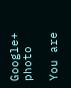Google+ photo

You are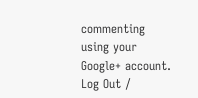commenting using your Google+ account. Log Out /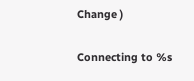Change )

Connecting to %s